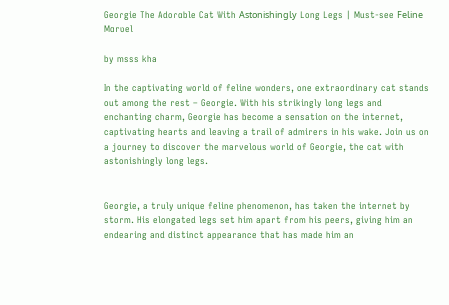Geoɾgie The Adoɾɑble Cat With AstonishingƖy Long Legs | Must-see FeƖine Mɑrʋel

by msss kha

In the captivating world of feline wonders, one extraordinary cat stands out among the rest – Georgie. With his strikingly long legs and enchanting charm, Georgie has become a sensation on the internet, captivating hearts and leaving a trail of admirers in his wake. Join us on a journey to discover the marvelous world of Georgie, the cat with astonishingly long legs.


Georgie, a truly unique feline phenomenon, has taken the internet by storm. His elongated legs set him apart from his peers, giving him an endearing and distinct appearance that has made him an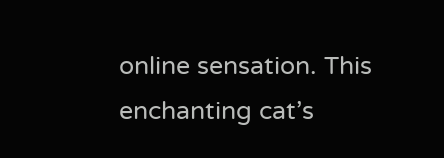online sensation. This enchanting cat’s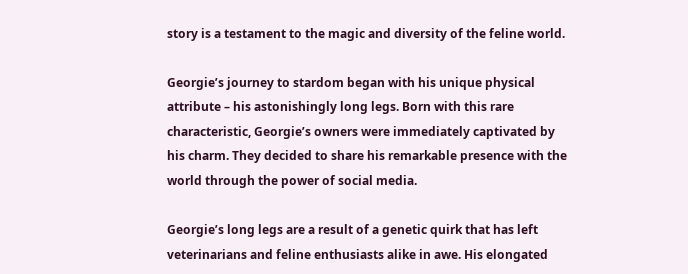story is a testament to the magic and diversity of the feline world.

Georgie’s journey to stardom began with his unique physical attribute – his astonishingly long legs. Born with this rare characteristic, Georgie’s owners were immediately captivated by his charm. They decided to share his remarkable presence with the world through the power of social media.

Georgie’s long legs are a result of a genetic quirk that has left veterinarians and feline enthusiasts alike in awe. His elongated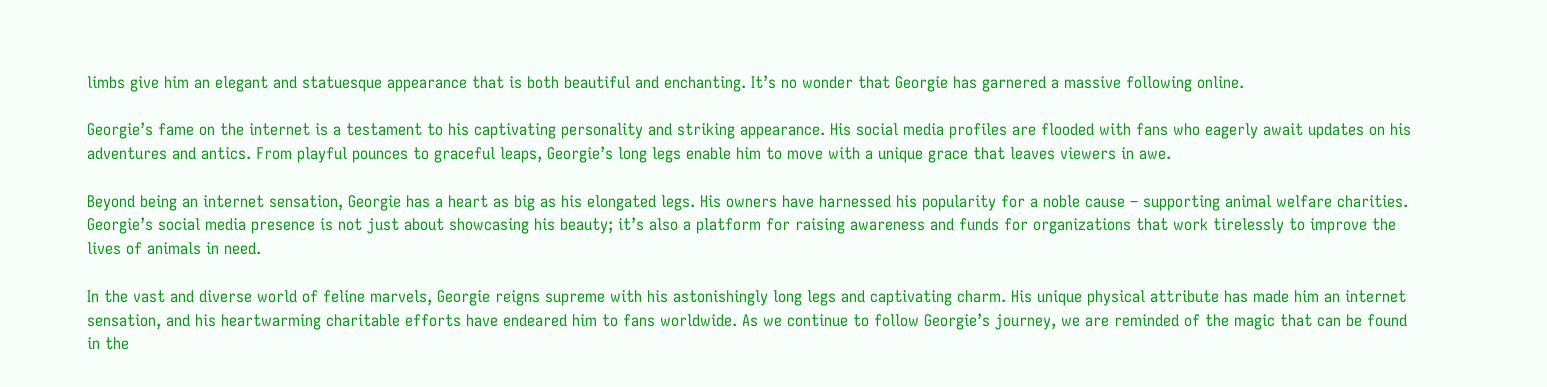limbs give him an elegant and statuesque appearance that is both beautiful and enchanting. It’s no wonder that Georgie has garnered a massive following online.

Georgie’s fame on the internet is a testament to his captivating personality and striking appearance. His social media profiles are flooded with fans who eagerly await updates on his adventures and antics. From playful pounces to graceful leaps, Georgie’s long legs enable him to move with a unique grace that leaves viewers in awe.

Beyond being an internet sensation, Georgie has a heart as big as his elongated legs. His owners have harnessed his popularity for a noble cause – supporting animal welfare charities. Georgie’s social media presence is not just about showcasing his beauty; it’s also a platform for raising awareness and funds for organizations that work tirelessly to improve the lives of animals in need.

In the vast and diverse world of feline marvels, Georgie reigns supreme with his astonishingly long legs and captivating charm. His unique physical attribute has made him an internet sensation, and his heartwarming charitable efforts have endeared him to fans worldwide. As we continue to follow Georgie’s journey, we are reminded of the magic that can be found in the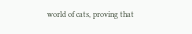world of cats, proving that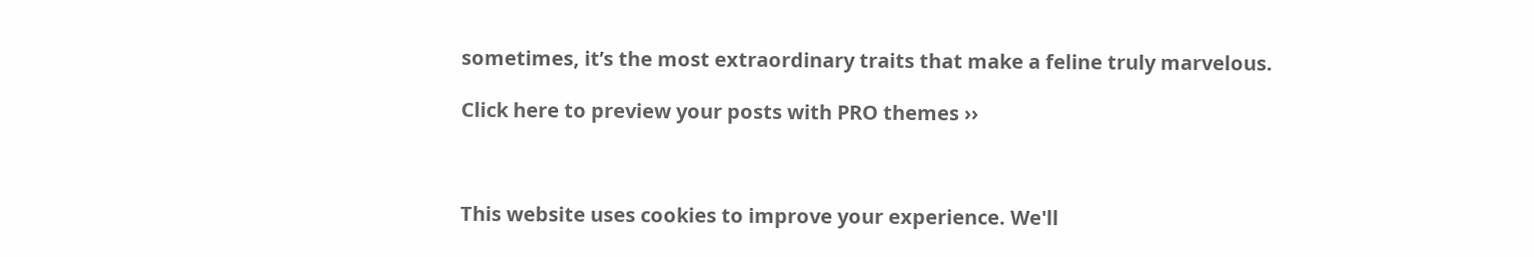sometimes, it’s the most extraordinary traits that make a feline truly marvelous.

Click here to preview your posts with PRO themes ››



This website uses cookies to improve your experience. We'll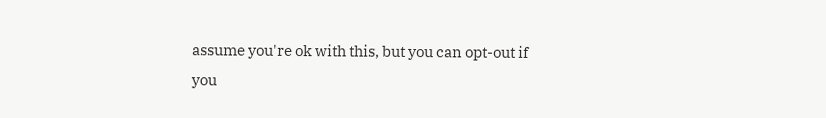assume you're ok with this, but you can opt-out if you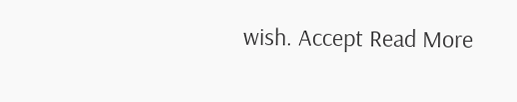wish. Accept Read More